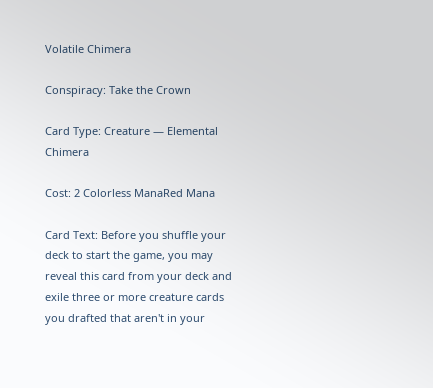Volatile Chimera

Conspiracy: Take the Crown

Card Type: Creature — Elemental Chimera

Cost: 2 Colorless ManaRed Mana

Card Text: Before you shuffle your deck to start the game, you may reveal this card from your deck and exile three or more creature cards you drafted that aren't in your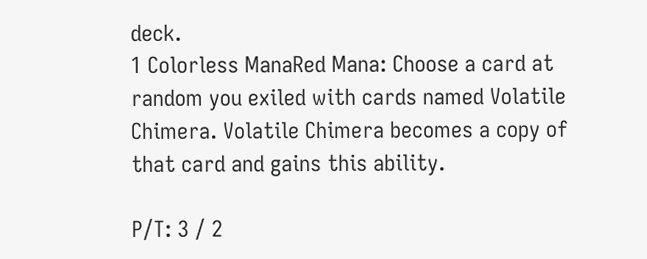deck.
1 Colorless ManaRed Mana: Choose a card at random you exiled with cards named Volatile Chimera. Volatile Chimera becomes a copy of that card and gains this ability.

P/T: 3 / 2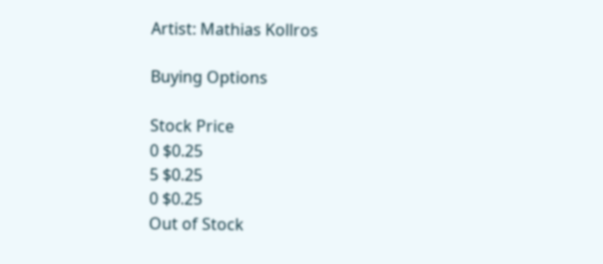Artist: Mathias Kollros

Buying Options

Stock Price
0 $0.25
5 $0.25
0 $0.25
Out of Stock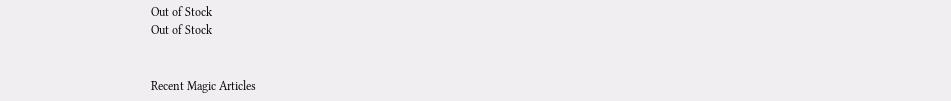Out of Stock
Out of Stock


Recent Magic Articles